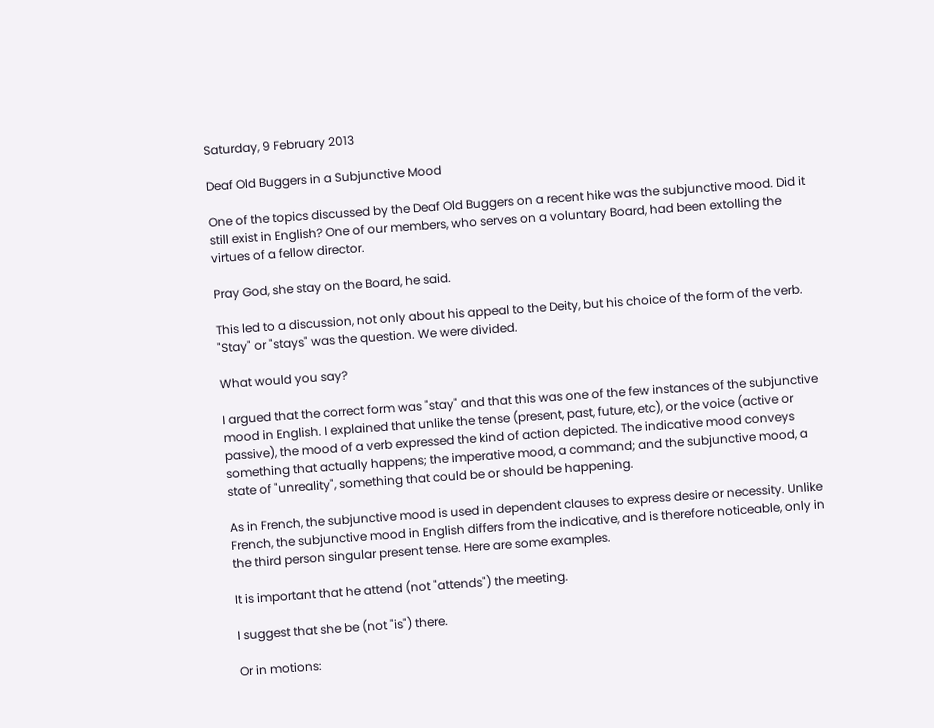Saturday, 9 February 2013

Deaf Old Buggers in a Subjunctive Mood

One of the topics discussed by the Deaf Old Buggers on a recent hike was the subjunctive mood. Did it still exist in English? One of our members, who serves on a voluntary Board, had been extolling the virtues of a fellow director.

Pray God, she stay on the Board, he said.

This led to a discussion, not only about his appeal to the Deity, but his choice of the form of the verb. "Stay" or "stays" was the question. We were divided.

What would you say?

I argued that the correct form was "stay" and that this was one of the few instances of the subjunctive mood in English. I explained that unlike the tense (present, past, future, etc), or the voice (active or passive), the mood of a verb expressed the kind of action depicted. The indicative mood conveys something that actually happens; the imperative mood, a command; and the subjunctive mood, a state of "unreality", something that could be or should be happening.

As in French, the subjunctive mood is used in dependent clauses to express desire or necessity. Unlike French, the subjunctive mood in English differs from the indicative, and is therefore noticeable, only in the third person singular present tense. Here are some examples.

It is important that he attend (not "attends") the meeting.

I suggest that she be (not "is") there.

Or in motions: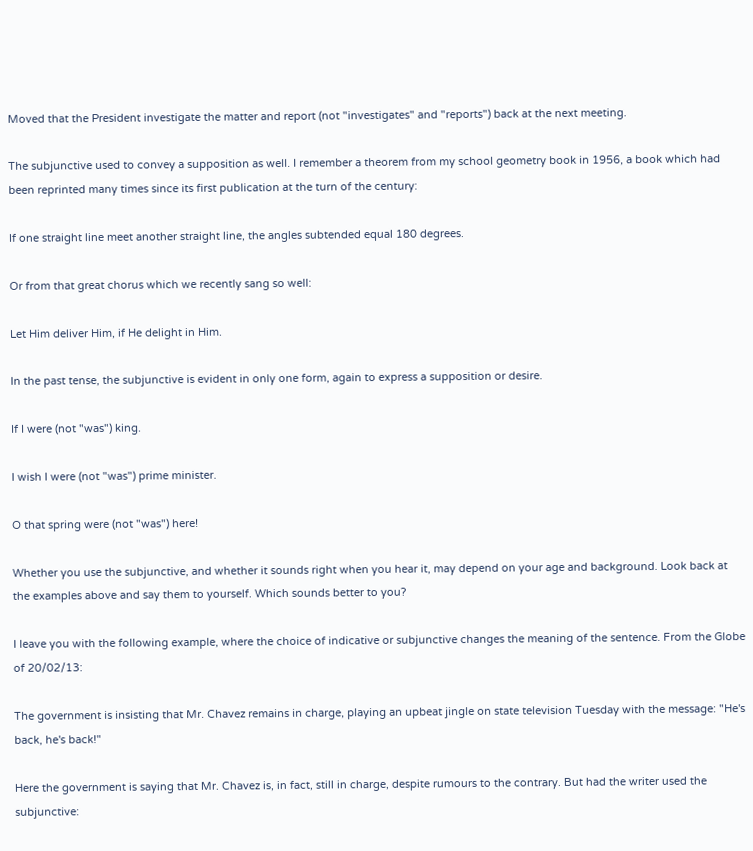Moved that the President investigate the matter and report (not "investigates" and "reports") back at the next meeting.

The subjunctive used to convey a supposition as well. I remember a theorem from my school geometry book in 1956, a book which had been reprinted many times since its first publication at the turn of the century:

If one straight line meet another straight line, the angles subtended equal 180 degrees.

Or from that great chorus which we recently sang so well:

Let Him deliver Him, if He delight in Him.

In the past tense, the subjunctive is evident in only one form, again to express a supposition or desire.

If I were (not "was") king.

I wish I were (not "was") prime minister.

O that spring were (not "was") here!

Whether you use the subjunctive, and whether it sounds right when you hear it, may depend on your age and background. Look back at the examples above and say them to yourself. Which sounds better to you?

I leave you with the following example, where the choice of indicative or subjunctive changes the meaning of the sentence. From the Globe of 20/02/13:

The government is insisting that Mr. Chavez remains in charge, playing an upbeat jingle on state television Tuesday with the message: "He's back, he's back!"

Here the government is saying that Mr. Chavez is, in fact, still in charge, despite rumours to the contrary. But had the writer used the subjunctive: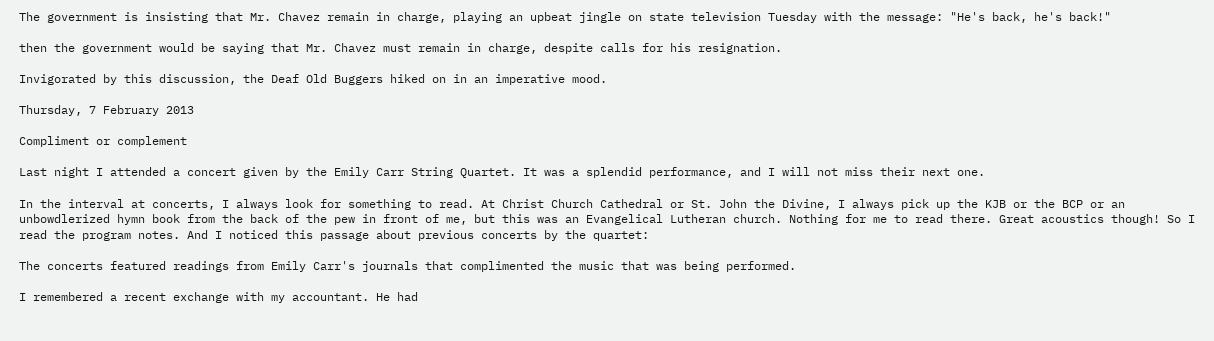The government is insisting that Mr. Chavez remain in charge, playing an upbeat jingle on state television Tuesday with the message: "He's back, he's back!"

then the government would be saying that Mr. Chavez must remain in charge, despite calls for his resignation.

Invigorated by this discussion, the Deaf Old Buggers hiked on in an imperative mood.

Thursday, 7 February 2013

Compliment or complement

Last night I attended a concert given by the Emily Carr String Quartet. It was a splendid performance, and I will not miss their next one.

In the interval at concerts, I always look for something to read. At Christ Church Cathedral or St. John the Divine, I always pick up the KJB or the BCP or an unbowdlerized hymn book from the back of the pew in front of me, but this was an Evangelical Lutheran church. Nothing for me to read there. Great acoustics though! So I read the program notes. And I noticed this passage about previous concerts by the quartet:

The concerts featured readings from Emily Carr's journals that complimented the music that was being performed.

I remembered a recent exchange with my accountant. He had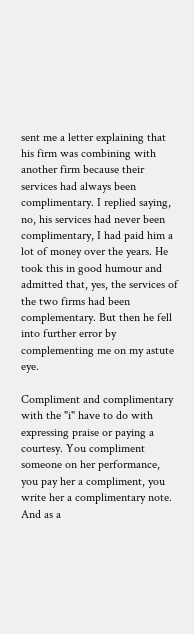sent me a letter explaining that his firm was combining with another firm because their services had always been complimentary. I replied saying, no, his services had never been complimentary, I had paid him a lot of money over the years. He took this in good humour and admitted that, yes, the services of the two firms had been complementary. But then he fell into further error by complementing me on my astute eye.

Compliment and complimentary with the "i" have to do with expressing praise or paying a courtesy. You compliment someone on her performance, you pay her a compliment, you write her a complimentary note. And as a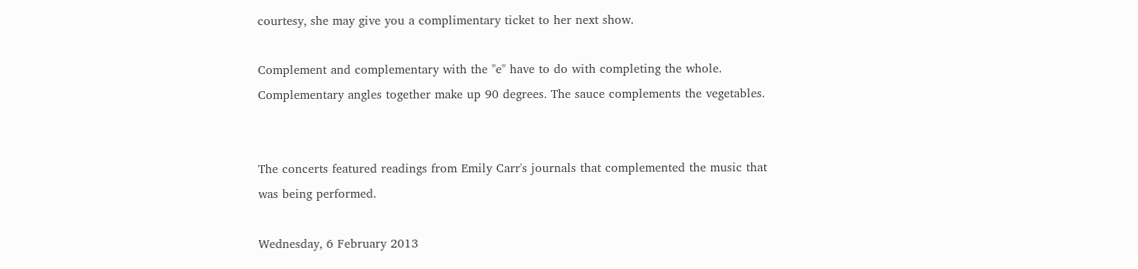courtesy, she may give you a complimentary ticket to her next show.

Complement and complementary with the "e" have to do with completing the whole. Complementary angles together make up 90 degrees. The sauce complements the vegetables.


The concerts featured readings from Emily Carr's journals that complemented the music that was being performed.

Wednesday, 6 February 2013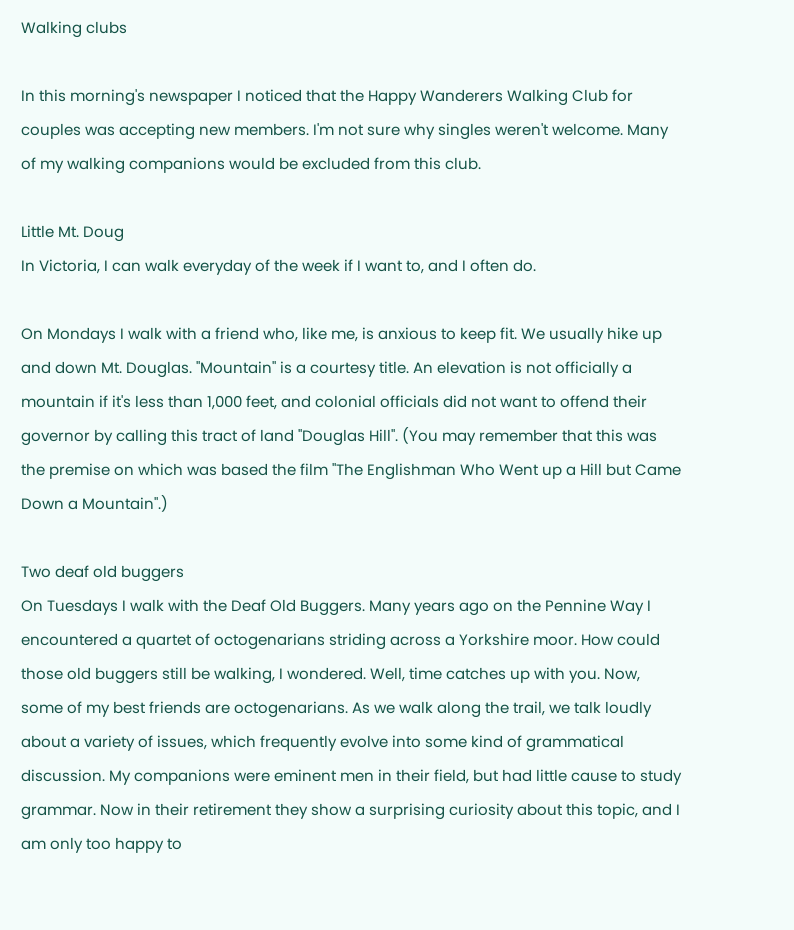Walking clubs

In this morning's newspaper I noticed that the Happy Wanderers Walking Club for couples was accepting new members. I'm not sure why singles weren't welcome. Many of my walking companions would be excluded from this club.

Little Mt. Doug
In Victoria, I can walk everyday of the week if I want to, and I often do.

On Mondays I walk with a friend who, like me, is anxious to keep fit. We usually hike up and down Mt. Douglas. "Mountain" is a courtesy title. An elevation is not officially a mountain if it's less than 1,000 feet, and colonial officials did not want to offend their governor by calling this tract of land "Douglas Hill". (You may remember that this was the premise on which was based the film "The Englishman Who Went up a Hill but Came Down a Mountain".)

Two deaf old buggers
On Tuesdays I walk with the Deaf Old Buggers. Many years ago on the Pennine Way I encountered a quartet of octogenarians striding across a Yorkshire moor. How could those old buggers still be walking, I wondered. Well, time catches up with you. Now, some of my best friends are octogenarians. As we walk along the trail, we talk loudly about a variety of issues, which frequently evolve into some kind of grammatical discussion. My companions were eminent men in their field, but had little cause to study grammar. Now in their retirement they show a surprising curiosity about this topic, and I am only too happy to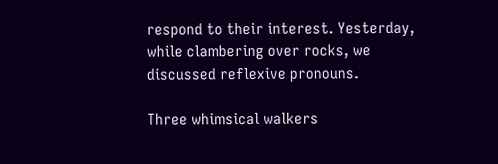respond to their interest. Yesterday, while clambering over rocks, we discussed reflexive pronouns.

Three whimsical walkers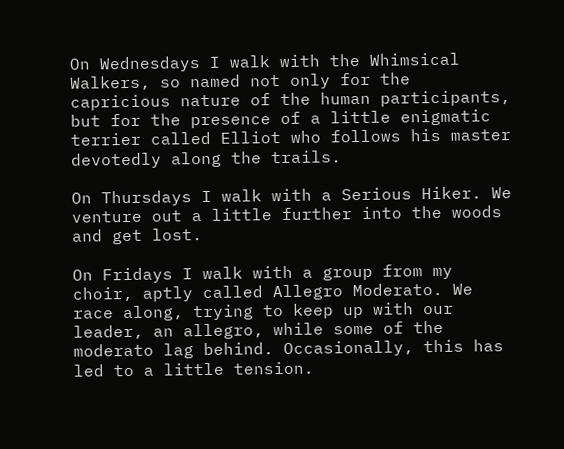On Wednesdays I walk with the Whimsical Walkers, so named not only for the capricious nature of the human participants, but for the presence of a little enigmatic terrier called Elliot who follows his master devotedly along the trails.

On Thursdays I walk with a Serious Hiker. We venture out a little further into the woods and get lost.

On Fridays I walk with a group from my choir, aptly called Allegro Moderato. We race along, trying to keep up with our leader, an allegro, while some of the moderato lag behind. Occasionally, this has led to a little tension.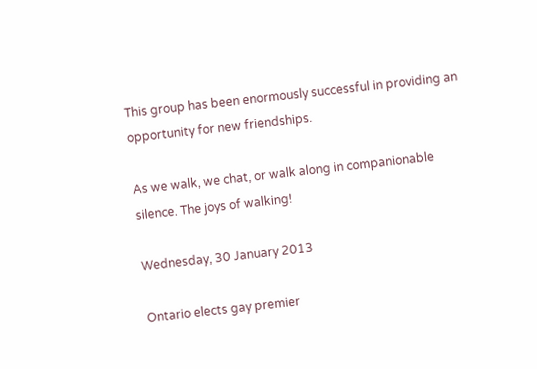This group has been enormously successful in providing an opportunity for new friendships.

As we walk, we chat, or walk along in companionable silence. The joys of walking!

Wednesday, 30 January 2013

Ontario elects gay premier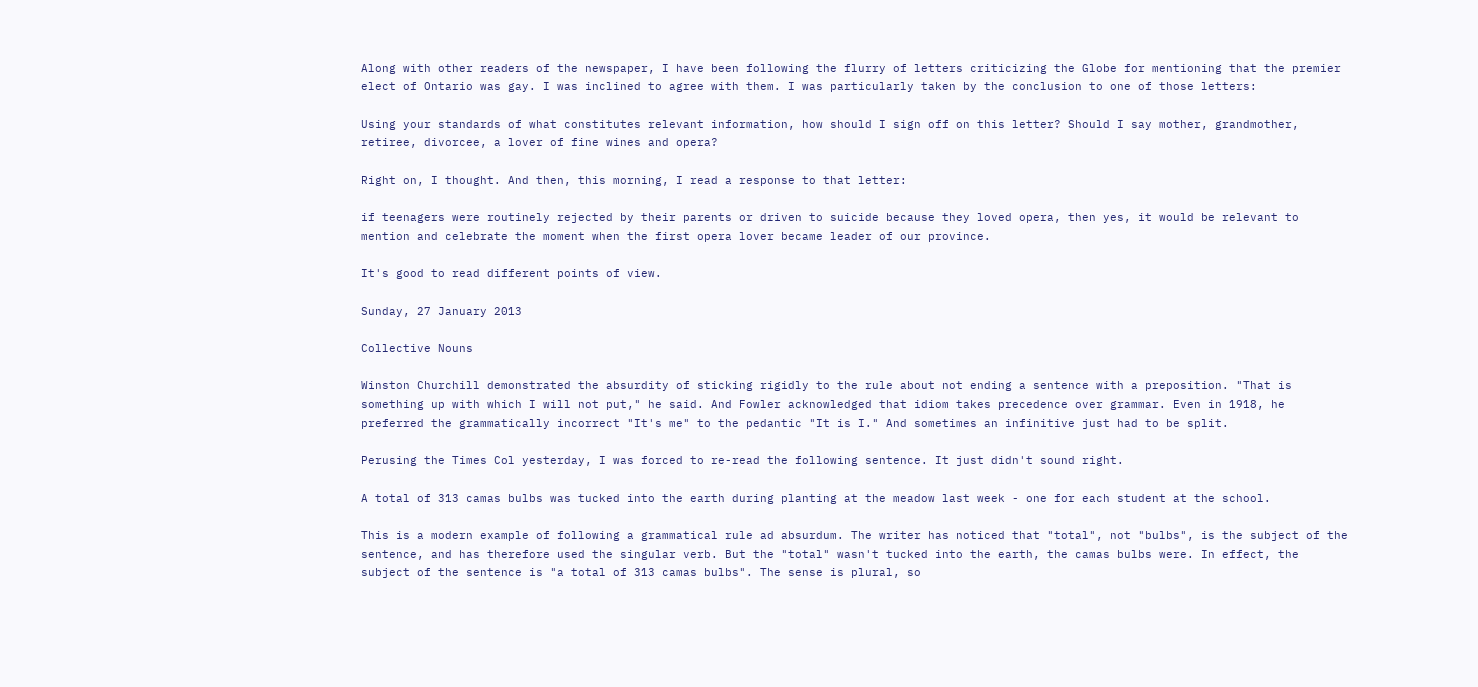Along with other readers of the newspaper, I have been following the flurry of letters criticizing the Globe for mentioning that the premier elect of Ontario was gay. I was inclined to agree with them. I was particularly taken by the conclusion to one of those letters:

Using your standards of what constitutes relevant information, how should I sign off on this letter? Should I say mother, grandmother, retiree, divorcee, a lover of fine wines and opera?

Right on, I thought. And then, this morning, I read a response to that letter:

if teenagers were routinely rejected by their parents or driven to suicide because they loved opera, then yes, it would be relevant to mention and celebrate the moment when the first opera lover became leader of our province.

It's good to read different points of view.

Sunday, 27 January 2013

Collective Nouns

Winston Churchill demonstrated the absurdity of sticking rigidly to the rule about not ending a sentence with a preposition. "That is something up with which I will not put," he said. And Fowler acknowledged that idiom takes precedence over grammar. Even in 1918, he preferred the grammatically incorrect "It's me" to the pedantic "It is I." And sometimes an infinitive just had to be split.

Perusing the Times Col yesterday, I was forced to re-read the following sentence. It just didn't sound right.

A total of 313 camas bulbs was tucked into the earth during planting at the meadow last week - one for each student at the school.

This is a modern example of following a grammatical rule ad absurdum. The writer has noticed that "total", not "bulbs", is the subject of the sentence, and has therefore used the singular verb. But the "total" wasn't tucked into the earth, the camas bulbs were. In effect, the subject of the sentence is "a total of 313 camas bulbs". The sense is plural, so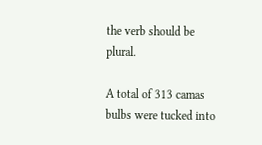the verb should be plural.

A total of 313 camas bulbs were tucked into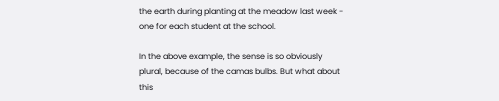the earth during planting at the meadow last week - one for each student at the school.

In the above example, the sense is so obviously plural, because of the camas bulbs. But what about this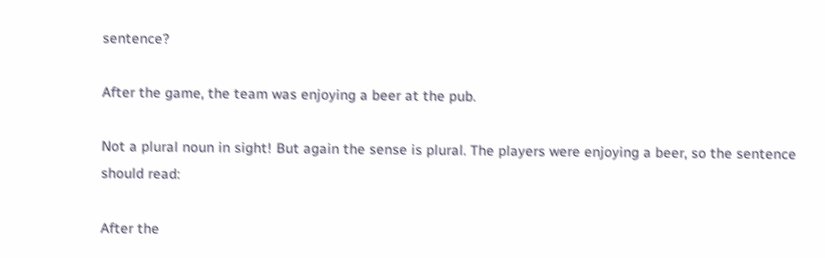sentence?

After the game, the team was enjoying a beer at the pub.

Not a plural noun in sight! But again the sense is plural. The players were enjoying a beer, so the sentence should read:

After the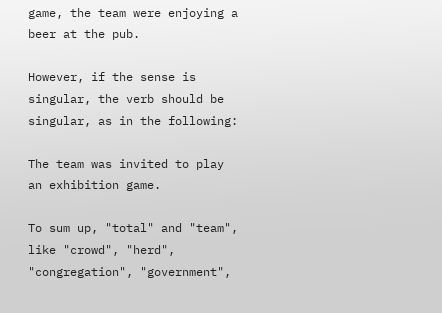game, the team were enjoying a beer at the pub.

However, if the sense is singular, the verb should be singular, as in the following:

The team was invited to play an exhibition game.

To sum up, "total" and "team", like "crowd", "herd", "congregation", "government",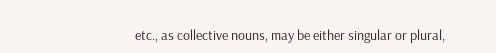etc., as collective nouns, may be either singular or plural,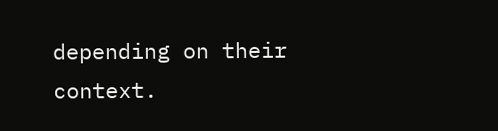depending on their context.